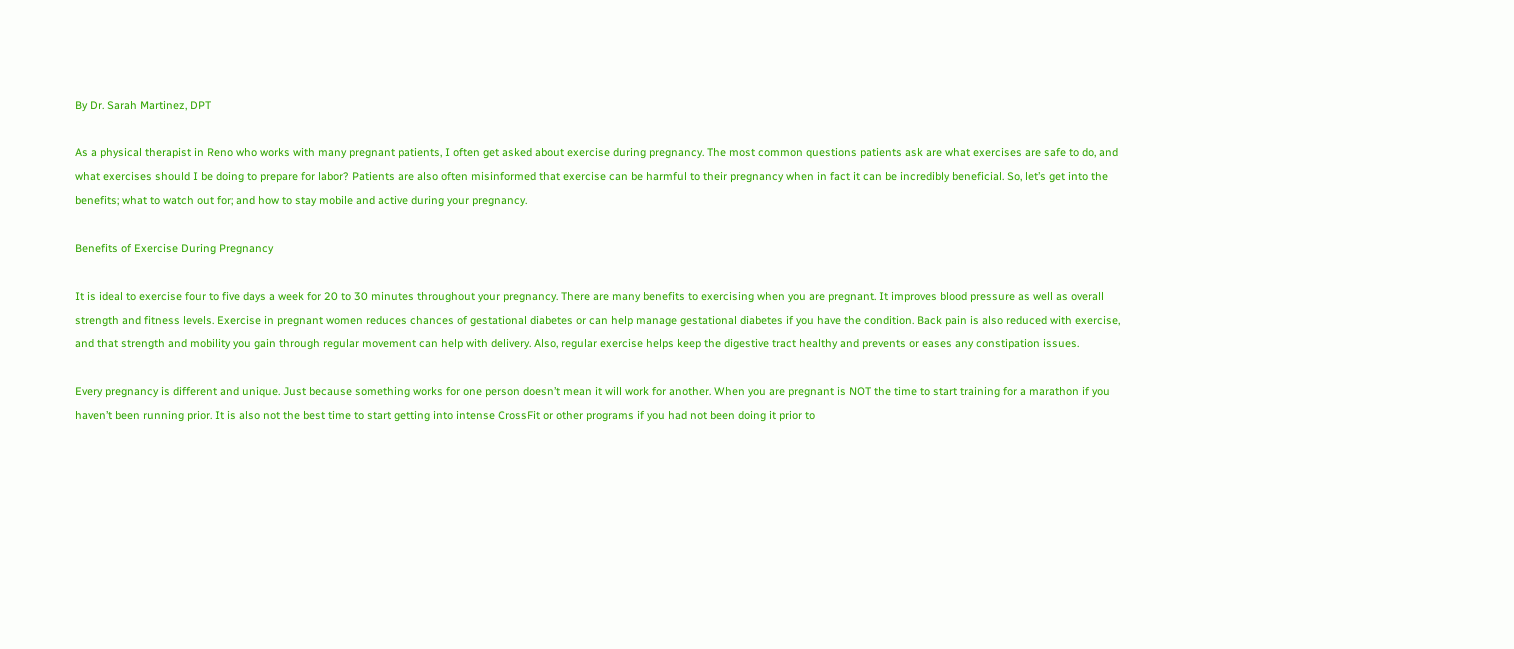By Dr. Sarah Martinez, DPT

As a physical therapist in Reno who works with many pregnant patients, I often get asked about exercise during pregnancy. The most common questions patients ask are what exercises are safe to do, and what exercises should I be doing to prepare for labor? Patients are also often misinformed that exercise can be harmful to their pregnancy when in fact it can be incredibly beneficial. So, let’s get into the benefits; what to watch out for; and how to stay mobile and active during your pregnancy.

Benefits of Exercise During Pregnancy

It is ideal to exercise four to five days a week for 20 to 30 minutes throughout your pregnancy. There are many benefits to exercising when you are pregnant. It improves blood pressure as well as overall strength and fitness levels. Exercise in pregnant women reduces chances of gestational diabetes or can help manage gestational diabetes if you have the condition. Back pain is also reduced with exercise, and that strength and mobility you gain through regular movement can help with delivery. Also, regular exercise helps keep the digestive tract healthy and prevents or eases any constipation issues.

Every pregnancy is different and unique. Just because something works for one person doesn’t mean it will work for another. When you are pregnant is NOT the time to start training for a marathon if you haven’t been running prior. It is also not the best time to start getting into intense CrossFit or other programs if you had not been doing it prior to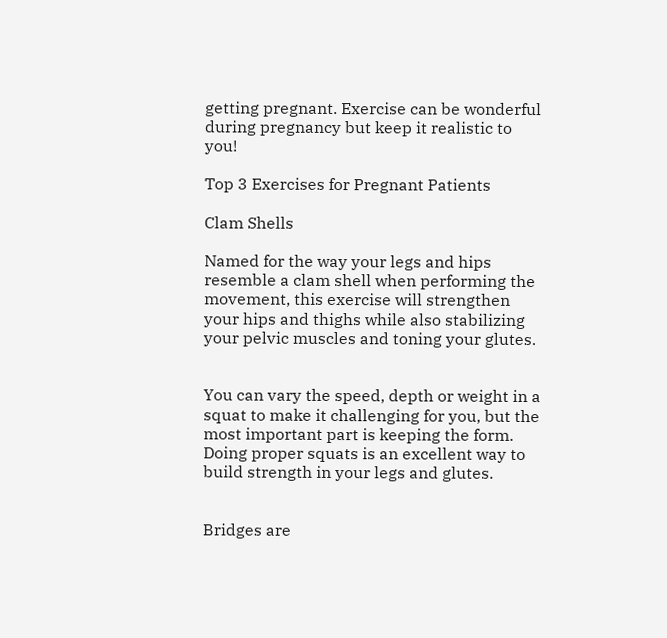getting pregnant. Exercise can be wonderful during pregnancy but keep it realistic to you!

Top 3 Exercises for Pregnant Patients

Clam Shells

Named for the way your legs and hips resemble a clam shell when performing the movement, this exercise will strengthen your hips and thighs while also stabilizing your pelvic muscles and toning your glutes.


You can vary the speed, depth or weight in a squat to make it challenging for you, but the most important part is keeping the form. Doing proper squats is an excellent way to build strength in your legs and glutes.


Bridges are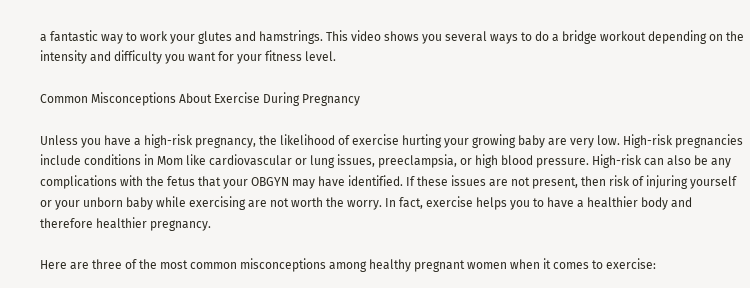a fantastic way to work your glutes and hamstrings. This video shows you several ways to do a bridge workout depending on the intensity and difficulty you want for your fitness level.

Common Misconceptions About Exercise During Pregnancy

Unless you have a high-risk pregnancy, the likelihood of exercise hurting your growing baby are very low. High-risk pregnancies include conditions in Mom like cardiovascular or lung issues, preeclampsia, or high blood pressure. High-risk can also be any complications with the fetus that your OBGYN may have identified. If these issues are not present, then risk of injuring yourself or your unborn baby while exercising are not worth the worry. In fact, exercise helps you to have a healthier body and therefore healthier pregnancy.

Here are three of the most common misconceptions among healthy pregnant women when it comes to exercise: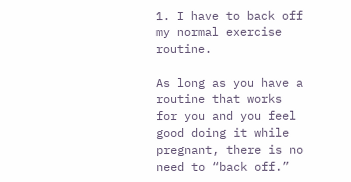1. I have to back off my normal exercise routine.

As long as you have a routine that works for you and you feel good doing it while pregnant, there is no need to “back off.”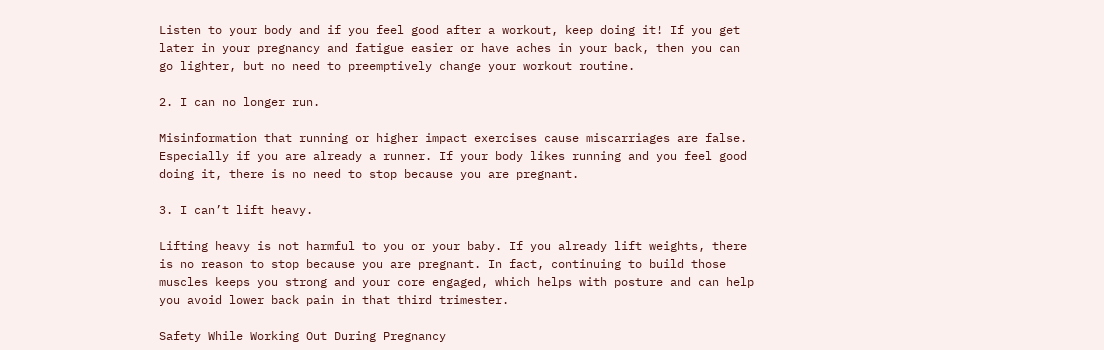Listen to your body and if you feel good after a workout, keep doing it! If you get later in your pregnancy and fatigue easier or have aches in your back, then you can go lighter, but no need to preemptively change your workout routine.

2. I can no longer run.

Misinformation that running or higher impact exercises cause miscarriages are false. Especially if you are already a runner. If your body likes running and you feel good doing it, there is no need to stop because you are pregnant.

3. I can’t lift heavy.

Lifting heavy is not harmful to you or your baby. If you already lift weights, there is no reason to stop because you are pregnant. In fact, continuing to build those muscles keeps you strong and your core engaged, which helps with posture and can help you avoid lower back pain in that third trimester.

Safety While Working Out During Pregnancy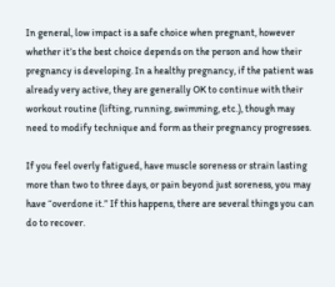In general, low impact is a safe choice when pregnant, however whether it’s the best choice depends on the person and how their pregnancy is developing. In a healthy pregnancy, if the patient was already very active, they are generally OK to continue with their workout routine (lifting, running, swimming, etc.), though may need to modify technique and form as their pregnancy progresses.

If you feel overly fatigued, have muscle soreness or strain lasting more than two to three days, or pain beyond just soreness, you may have “overdone it.” If this happens, there are several things you can do to recover.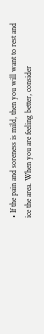• If the pain and soreness is mild, then you will want to rest and ice the area. When you are feeling better, consider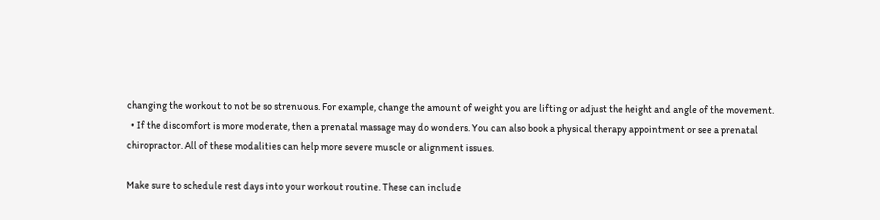changing the workout to not be so strenuous. For example, change the amount of weight you are lifting or adjust the height and angle of the movement.
  • If the discomfort is more moderate, then a prenatal massage may do wonders. You can also book a physical therapy appointment or see a prenatal chiropractor. All of these modalities can help more severe muscle or alignment issues.

Make sure to schedule rest days into your workout routine. These can include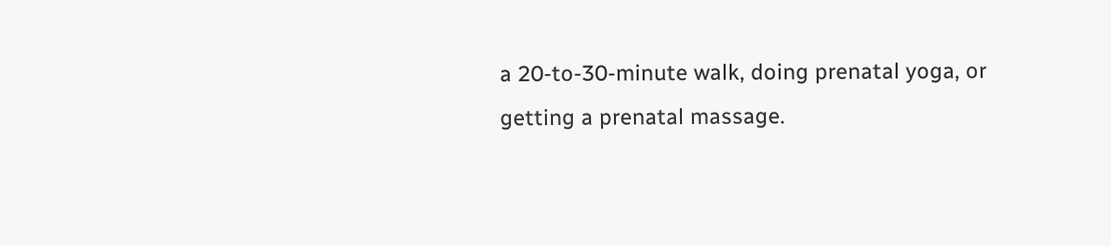a 20-to-30-minute walk, doing prenatal yoga, or getting a prenatal massage.